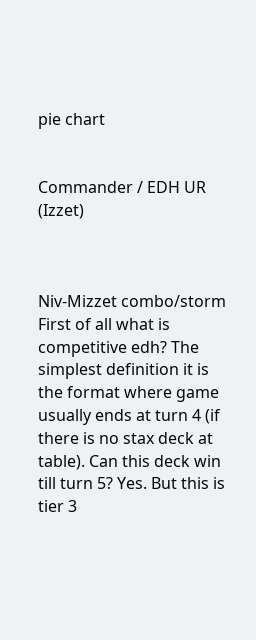pie chart


Commander / EDH UR (Izzet)



Niv-Mizzet combo/storm First of all what is competitive edh? The simplest definition it is the format where game usually ends at turn 4 (if there is no stax deck at table). Can this deck win till turn 5? Yes. But this is tier 3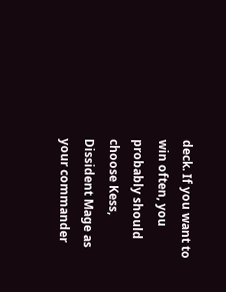deck. If you want to win often, you probably should choose Kess, Dissident Mage as your commander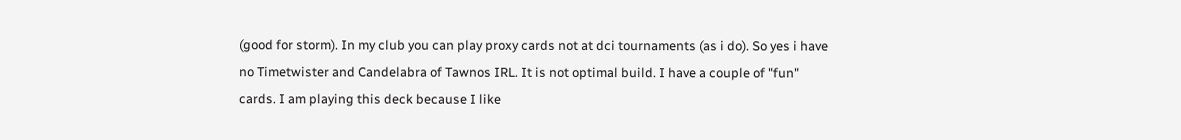(good for storm). In my club you can play proxy cards not at dci tournaments (as i do). So yes i have no Timetwister and Candelabra of Tawnos IRL. It is not optimal build. I have a couple of "fun" cards. I am playing this deck because I like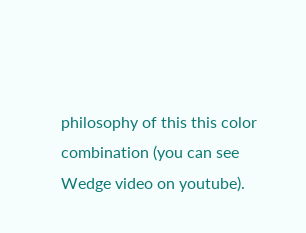philosophy of this this color combination (you can see Wedge video on youtube).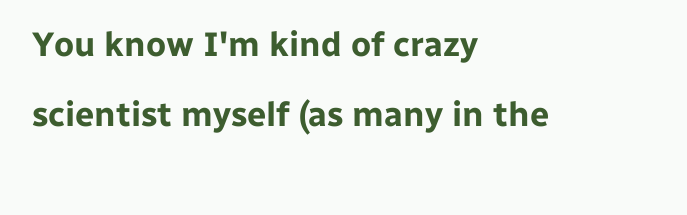You know I'm kind of crazy scientist myself (as many in the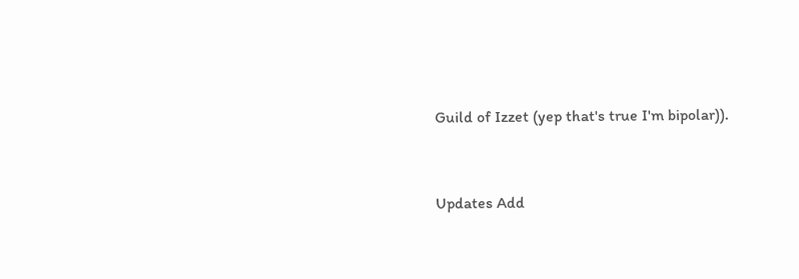Guild of Izzet (yep that's true I'm bipolar)).


Updates Add